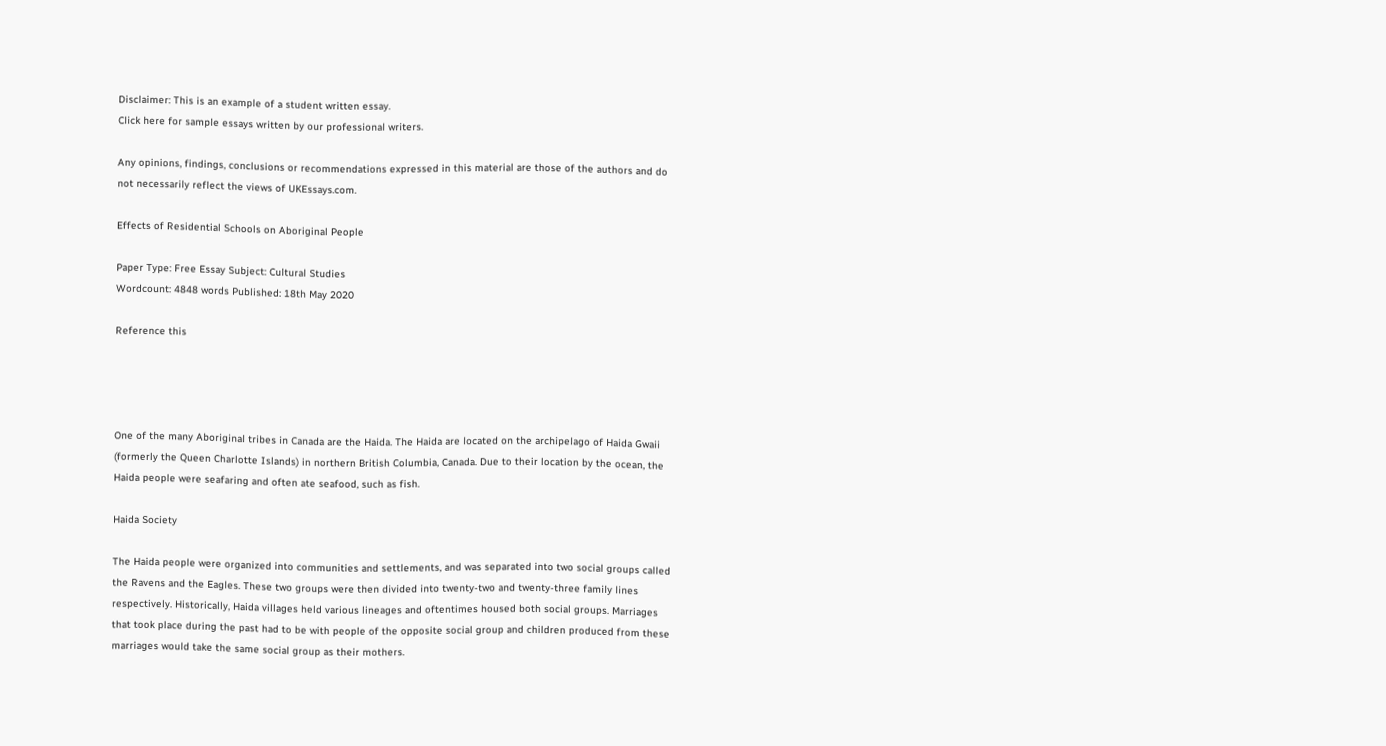Disclaimer: This is an example of a student written essay.
Click here for sample essays written by our professional writers.

Any opinions, findings, conclusions or recommendations expressed in this material are those of the authors and do not necessarily reflect the views of UKEssays.com.

Effects of Residential Schools on Aboriginal People

Paper Type: Free Essay Subject: Cultural Studies
Wordcount: 4848 words Published: 18th May 2020

Reference this




One of the many Aboriginal tribes in Canada are the Haida. The Haida are located on the archipelago of Haida Gwaii (formerly the Queen Charlotte Islands) in northern British Columbia, Canada. Due to their location by the ocean, the Haida people were seafaring and often ate seafood, such as fish.

Haida Society

The Haida people were organized into communities and settlements, and was separated into two social groups called the Ravens and the Eagles. These two groups were then divided into twenty-two and twenty-three family lines respectively. Historically, Haida villages held various lineages and oftentimes housed both social groups. Marriages that took place during the past had to be with people of the opposite social group and children produced from these marriages would take the same social group as their mothers.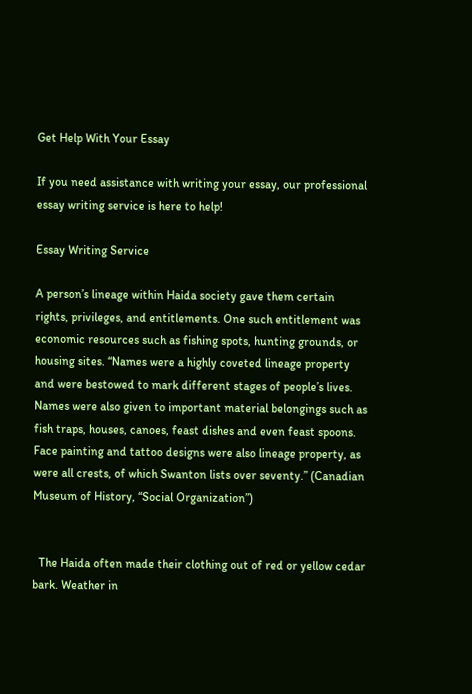Get Help With Your Essay

If you need assistance with writing your essay, our professional essay writing service is here to help!

Essay Writing Service

A person’s lineage within Haida society gave them certain rights, privileges, and entitlements. One such entitlement was economic resources such as fishing spots, hunting grounds, or housing sites. “Names were a highly coveted lineage property and were bestowed to mark different stages of people’s lives. Names were also given to important material belongings such as fish traps, houses, canoes, feast dishes and even feast spoons. Face painting and tattoo designs were also lineage property, as were all crests, of which Swanton lists over seventy.” (Canadian Museum of History, “Social Organization”)


  The Haida often made their clothing out of red or yellow cedar bark. Weather in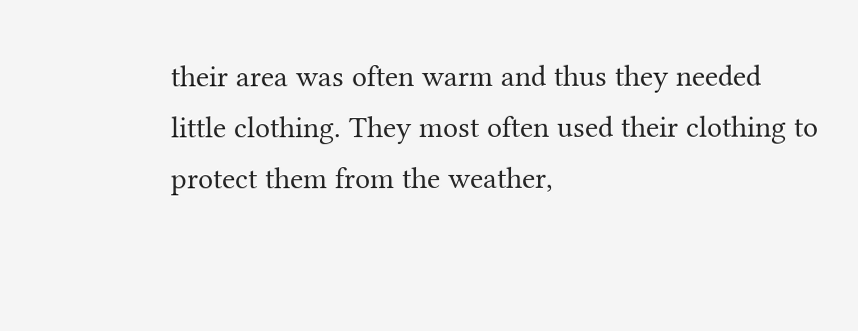their area was often warm and thus they needed little clothing. They most often used their clothing to protect them from the weather,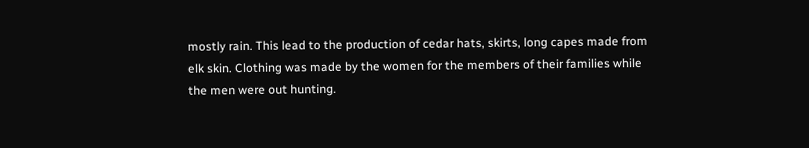mostly rain. This lead to the production of cedar hats, skirts, long capes made from elk skin. Clothing was made by the women for the members of their families while the men were out hunting.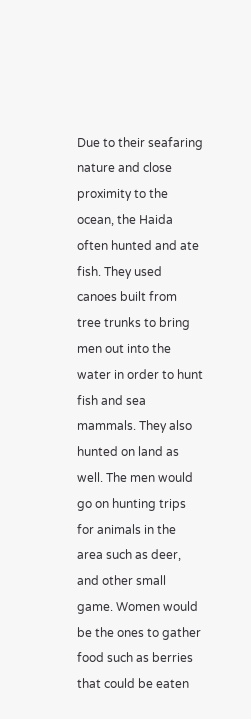Due to their seafaring nature and close proximity to the ocean, the Haida often hunted and ate fish. They used canoes built from tree trunks to bring men out into the water in order to hunt fish and sea mammals. They also hunted on land as well. The men would go on hunting trips for animals in the area such as deer, and other small game. Women would be the ones to gather food such as berries that could be eaten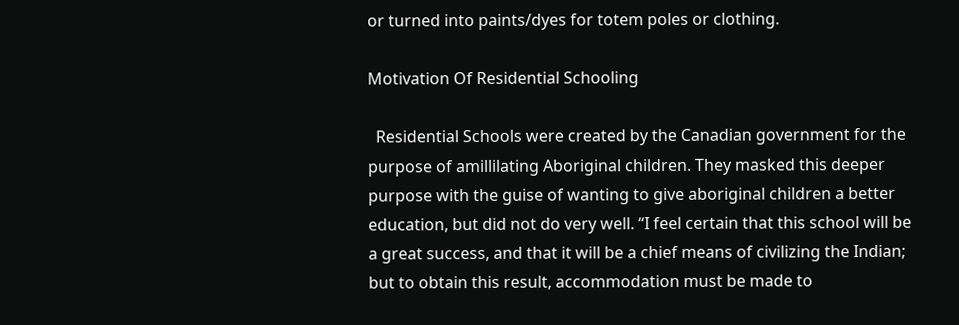or turned into paints/dyes for totem poles or clothing.

Motivation Of Residential Schooling

  Residential Schools were created by the Canadian government for the purpose of amillilating Aboriginal children. They masked this deeper purpose with the guise of wanting to give aboriginal children a better education, but did not do very well. “I feel certain that this school will be a great success, and that it will be a chief means of civilizing the Indian; but to obtain this result, accommodation must be made to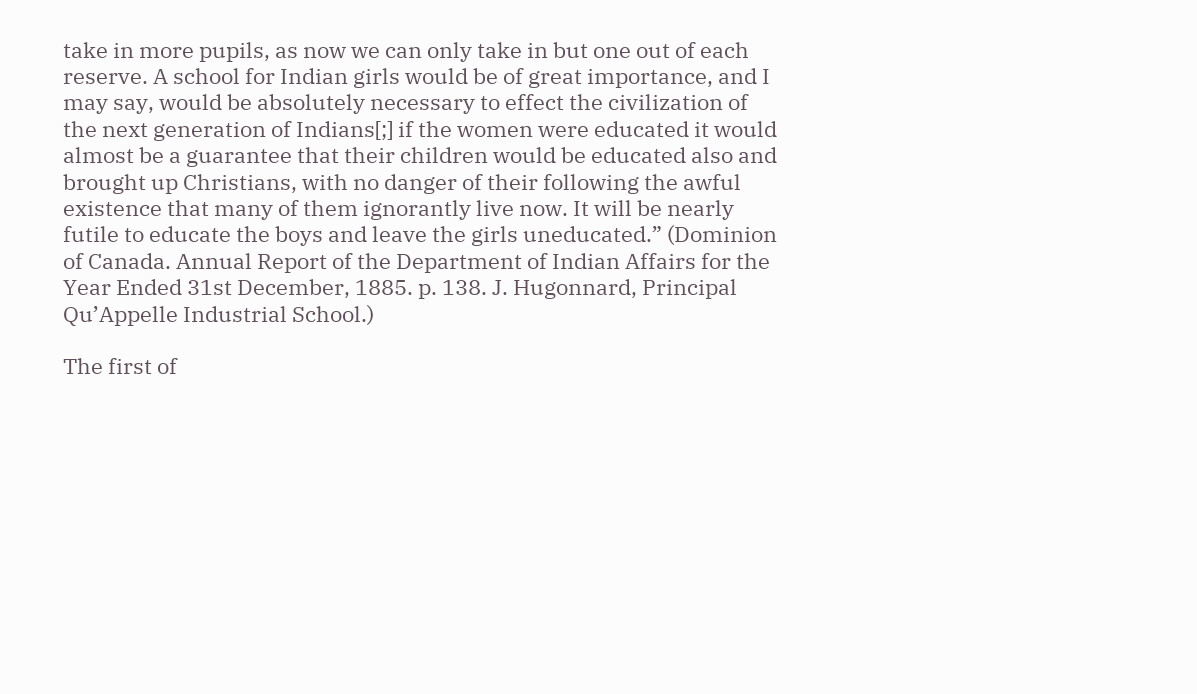take in more pupils, as now we can only take in but one out of each reserve. A school for Indian girls would be of great importance, and I may say, would be absolutely necessary to effect the civilization of the next generation of Indians[;] if the women were educated it would almost be a guarantee that their children would be educated also and brought up Christians, with no danger of their following the awful existence that many of them ignorantly live now. It will be nearly futile to educate the boys and leave the girls uneducated.” (Dominion of Canada. Annual Report of the Department of Indian Affairs for the Year Ended 31st December, 1885. p. 138. J. Hugonnard, Principal Qu’Appelle Industrial School.)

The first of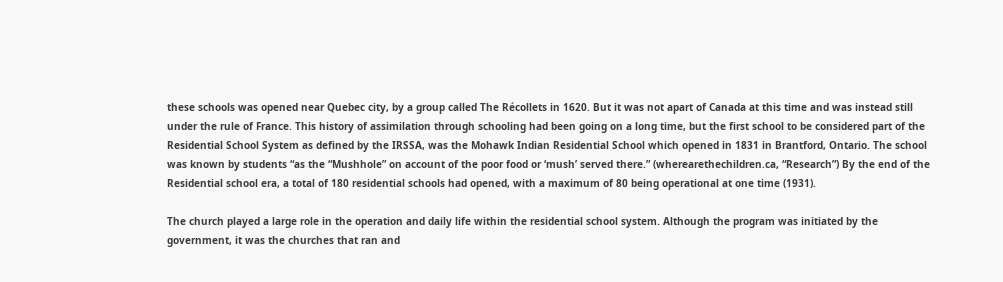these schools was opened near Quebec city, by a group called The Récollets in 1620. But it was not apart of Canada at this time and was instead still under the rule of France. This history of assimilation through schooling had been going on a long time, but the first school to be considered part of the Residential School System as defined by the IRSSA, was the Mohawk Indian Residential School which opened in 1831 in Brantford, Ontario. The school was known by students “as the “Mushhole” on account of the poor food or ‘mush’ served there.” (wherearethechildren.ca, “Research”) By the end of the Residential school era, a total of 180 residential schools had opened, with a maximum of 80 being operational at one time (1931).

The church played a large role in the operation and daily life within the residential school system. Although the program was initiated by the government, it was the churches that ran and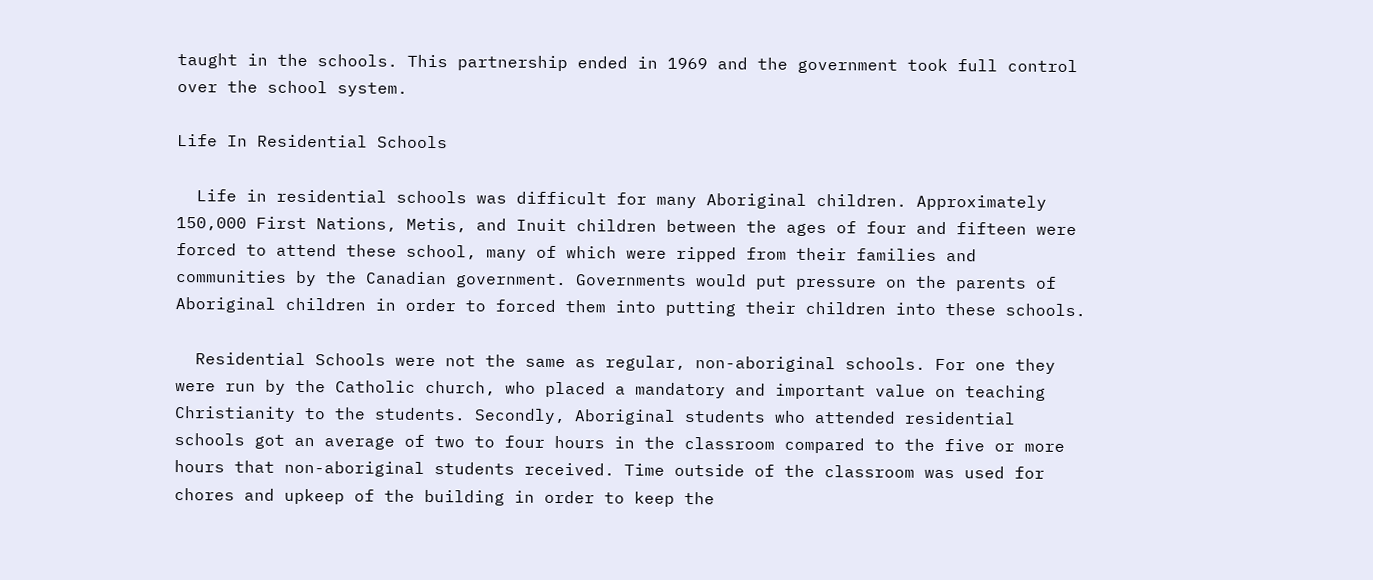taught in the schools. This partnership ended in 1969 and the government took full control over the school system.

Life In Residential Schools

  Life in residential schools was difficult for many Aboriginal children. Approximately 150,000 First Nations, Metis, and Inuit children between the ages of four and fifteen were forced to attend these school, many of which were ripped from their families and communities by the Canadian government. Governments would put pressure on the parents of Aboriginal children in order to forced them into putting their children into these schools.

  Residential Schools were not the same as regular, non-aboriginal schools. For one they were run by the Catholic church, who placed a mandatory and important value on teaching Christianity to the students. Secondly, Aboriginal students who attended residential schools got an average of two to four hours in the classroom compared to the five or more hours that non-aboriginal students received. Time outside of the classroom was used for chores and upkeep of the building in order to keep the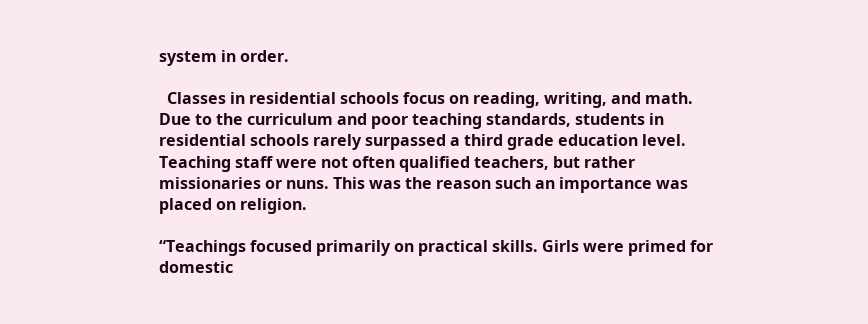system in order.

  Classes in residential schools focus on reading, writing, and math. Due to the curriculum and poor teaching standards, students in residential schools rarely surpassed a third grade education level. Teaching staff were not often qualified teachers, but rather missionaries or nuns. This was the reason such an importance was placed on religion.

“Teachings focused primarily on practical skills. Girls were primed for domestic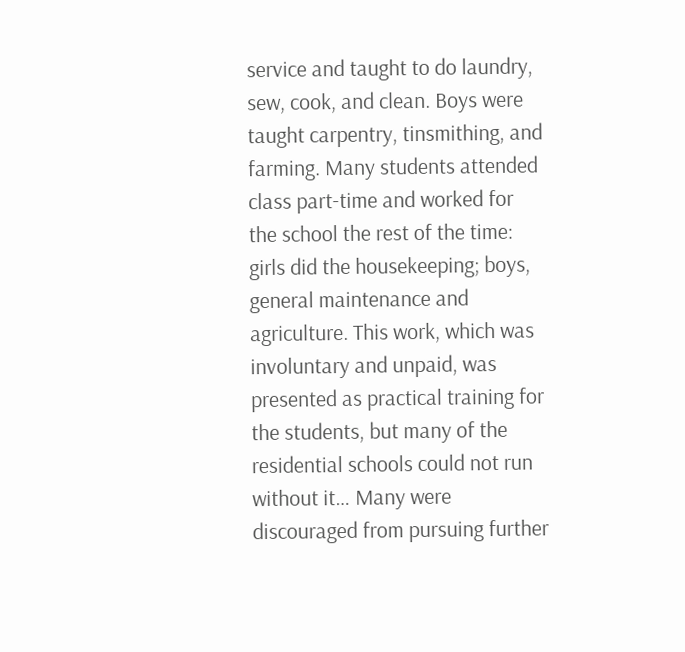service and taught to do laundry, sew, cook, and clean. Boys were taught carpentry, tinsmithing, and farming. Many students attended class part-time and worked for the school the rest of the time: girls did the housekeeping; boys, general maintenance and agriculture. This work, which was involuntary and unpaid, was presented as practical training for the students, but many of the residential schools could not run without it… Many were discouraged from pursuing further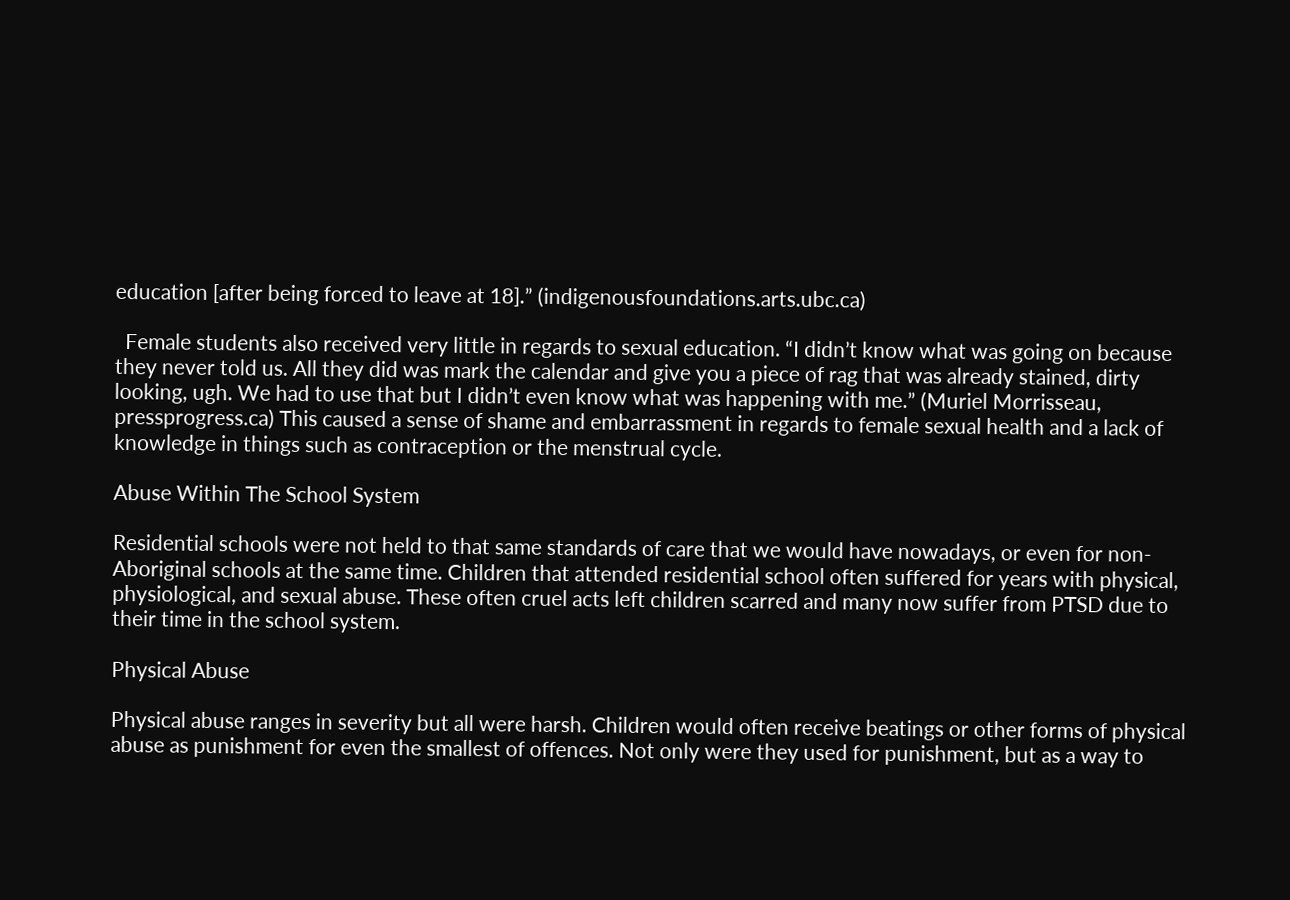education [after being forced to leave at 18].” (indigenousfoundations.arts.ubc.ca)

  Female students also received very little in regards to sexual education. “I didn’t know what was going on because they never told us. All they did was mark the calendar and give you a piece of rag that was already stained, dirty looking, ugh. We had to use that but I didn’t even know what was happening with me.” (Muriel Morrisseau, pressprogress.ca) This caused a sense of shame and embarrassment in regards to female sexual health and a lack of knowledge in things such as contraception or the menstrual cycle.

Abuse Within The School System

Residential schools were not held to that same standards of care that we would have nowadays, or even for non-Aboriginal schools at the same time. Children that attended residential school often suffered for years with physical, physiological, and sexual abuse. These often cruel acts left children scarred and many now suffer from PTSD due to their time in the school system.

Physical Abuse

Physical abuse ranges in severity but all were harsh. Children would often receive beatings or other forms of physical abuse as punishment for even the smallest of offences. Not only were they used for punishment, but as a way to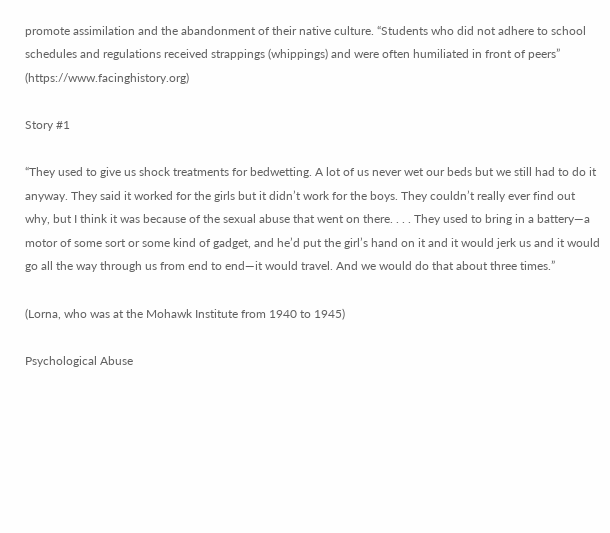promote assimilation and the abandonment of their native culture. “Students who did not adhere to school schedules and regulations received strappings (whippings) and were often humiliated in front of peers” (https://www.facinghistory.org)

Story #1

“They used to give us shock treatments for bedwetting. A lot of us never wet our beds but we still had to do it anyway. They said it worked for the girls but it didn’t work for the boys. They couldn’t really ever find out why, but I think it was because of the sexual abuse that went on there. . . . They used to bring in a battery—a motor of some sort or some kind of gadget, and he’d put the girl’s hand on it and it would jerk us and it would go all the way through us from end to end—it would travel. And we would do that about three times.”

(Lorna, who was at the Mohawk Institute from 1940 to 1945)

Psychological Abuse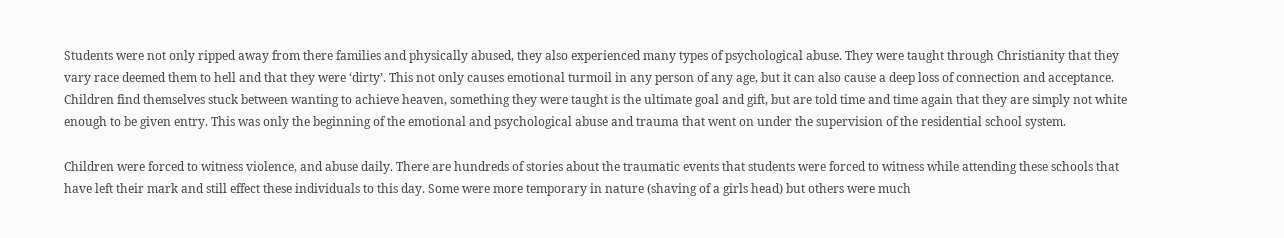Students were not only ripped away from there families and physically abused, they also experienced many types of psychological abuse. They were taught through Christianity that they vary race deemed them to hell and that they were ‘dirty’. This not only causes emotional turmoil in any person of any age, but it can also cause a deep loss of connection and acceptance. Children find themselves stuck between wanting to achieve heaven, something they were taught is the ultimate goal and gift, but are told time and time again that they are simply not white enough to be given entry. This was only the beginning of the emotional and psychological abuse and trauma that went on under the supervision of the residential school system.

Children were forced to witness violence, and abuse daily. There are hundreds of stories about the traumatic events that students were forced to witness while attending these schools that have left their mark and still effect these individuals to this day. Some were more temporary in nature (shaving of a girls head) but others were much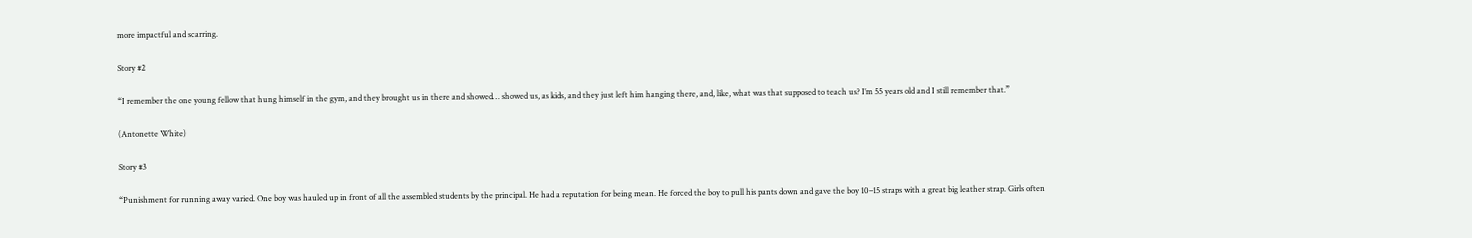more impactful and scarring.

Story #2

“I remember the one young fellow that hung himself in the gym, and they brought us in there and showed… showed us, as kids, and they just left him hanging there, and, like, what was that supposed to teach us? I’m 55 years old and I still remember that.”

(Antonette White)

Story #3

“Punishment for running away varied. One boy was hauled up in front of all the assembled students by the principal. He had a reputation for being mean. He forced the boy to pull his pants down and gave the boy 10–15 straps with a great big leather strap. Girls often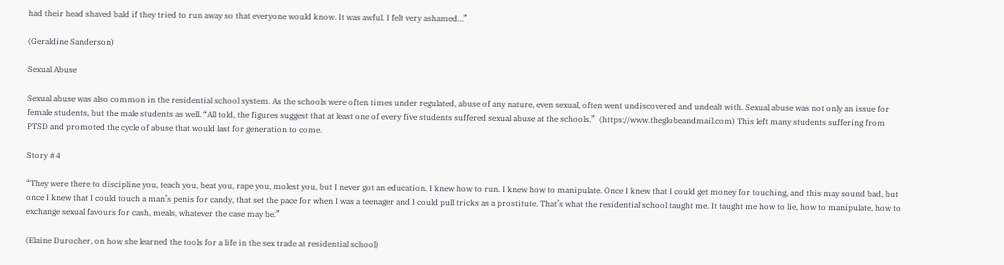had their head shaved bald if they tried to run away so that everyone would know. It was awful. I felt very ashamed…”

(Geraldine Sanderson)

Sexual Abuse

Sexual abuse was also common in the residential school system. As the schools were often times under regulated, abuse of any nature, even sexual, often went undiscovered and undealt with. Sexual abuse was not only an issue for female students, but the male students as well. “All told, the figures suggest that at least one of every five students suffered sexual abuse at the schools.”  (https://www.theglobeandmail.com) This left many students suffering from PTSD and promoted the cycle of abuse that would last for generation to come.

Story #4

“They were there to discipline you, teach you, beat you, rape you, molest you, but I never got an education. I knew how to run. I knew how to manipulate. Once I knew that I could get money for touching, and this may sound bad, but once I knew that I could touch a man’s penis for candy, that set the pace for when I was a teenager and I could pull tricks as a prostitute. That’s what the residential school taught me. It taught me how to lie, how to manipulate, how to exchange sexual favours for cash, meals, whatever the case may be.”

(Elaine Durocher, on how she learned the tools for a life in the sex trade at residential school)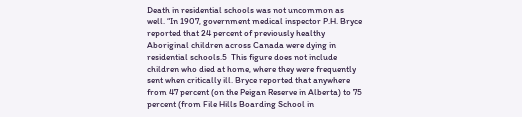Death in residential schools was not uncommon as well. “In 1907, government medical inspector P.H. Bryce reported that 24 percent of previously healthy Aboriginal children across Canada were dying in residential schools.5  This figure does not include children who died at home, where they were frequently sent when critically ill. Bryce reported that anywhere from 47 percent (on the Peigan Reserve in Alberta) to 75 percent (from File Hills Boarding School in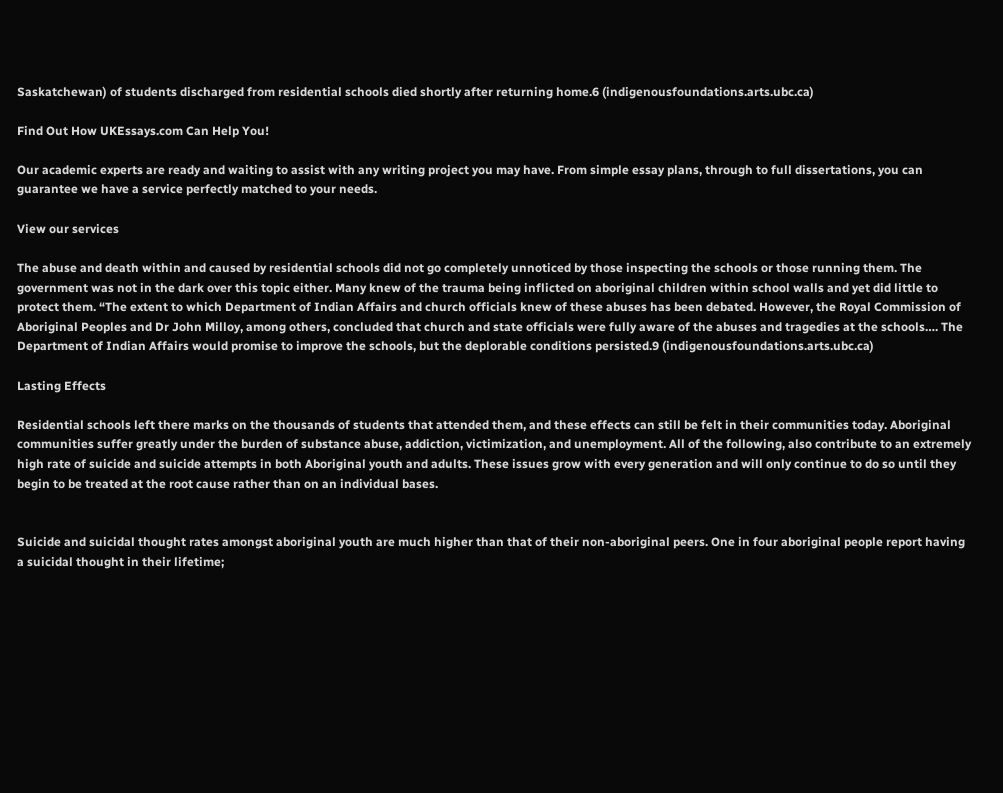Saskatchewan) of students discharged from residential schools died shortly after returning home.6 (indigenousfoundations.arts.ubc.ca)

Find Out How UKEssays.com Can Help You!

Our academic experts are ready and waiting to assist with any writing project you may have. From simple essay plans, through to full dissertations, you can guarantee we have a service perfectly matched to your needs.

View our services

The abuse and death within and caused by residential schools did not go completely unnoticed by those inspecting the schools or those running them. The government was not in the dark over this topic either. Many knew of the trauma being inflicted on aboriginal children within school walls and yet did little to protect them. “The extent to which Department of Indian Affairs and church officials knew of these abuses has been debated. However, the Royal Commission of Aboriginal Peoples and Dr John Milloy, among others, concluded that church and state officials were fully aware of the abuses and tragedies at the schools…. The Department of Indian Affairs would promise to improve the schools, but the deplorable conditions persisted.9 (indigenousfoundations.arts.ubc.ca)

Lasting Effects

Residential schools left there marks on the thousands of students that attended them, and these effects can still be felt in their communities today. Aboriginal communities suffer greatly under the burden of substance abuse, addiction, victimization, and unemployment. All of the following, also contribute to an extremely high rate of suicide and suicide attempts in both Aboriginal youth and adults. These issues grow with every generation and will only continue to do so until they begin to be treated at the root cause rather than on an individual bases.


Suicide and suicidal thought rates amongst aboriginal youth are much higher than that of their non-aboriginal peers. One in four aboriginal people report having a suicidal thought in their lifetime;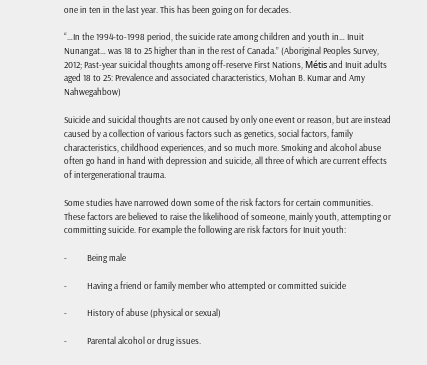one in ten in the last year. This has been going on for decades.

“…In the 1994-to-1998 period, the suicide rate among children and youth in… Inuit Nunangat… was 18 to 25 higher than in the rest of Canada.” (Aboriginal Peoples Survey, 2012; Past-year suicidal thoughts among off-reserve First Nations, Métis and Inuit adults aged 18 to 25: Prevalence and associated characteristics, Mohan B. Kumar and Amy Nahwegahbow)

Suicide and suicidal thoughts are not caused by only one event or reason, but are instead caused by a collection of various factors such as genetics, social factors, family characteristics, childhood experiences, and so much more. Smoking and alcohol abuse often go hand in hand with depression and suicide, all three of which are current effects of intergenerational trauma.

Some studies have narrowed down some of the risk factors for certain communities. These factors are believed to raise the likelihood of someone, mainly youth, attempting or committing suicide. For example the following are risk factors for Inuit youth:

-          Being male

-          Having a friend or family member who attempted or committed suicide

-          History of abuse (physical or sexual)

-          Parental alcohol or drug issues.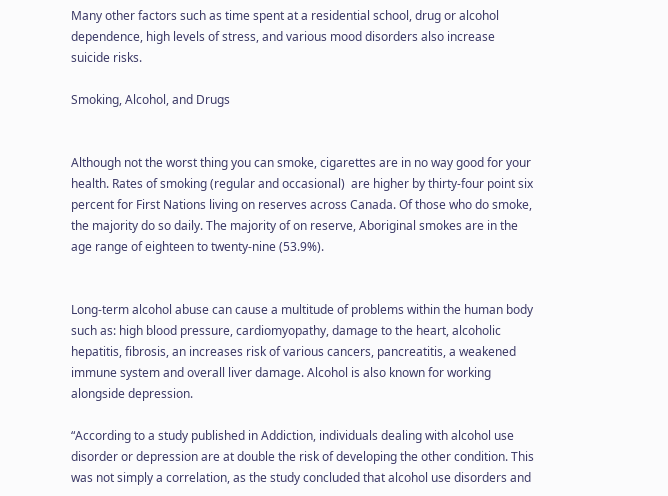Many other factors such as time spent at a residential school, drug or alcohol dependence, high levels of stress, and various mood disorders also increase suicide risks.

Smoking, Alcohol, and Drugs


Although not the worst thing you can smoke, cigarettes are in no way good for your health. Rates of smoking (regular and occasional)  are higher by thirty-four point six percent for First Nations living on reserves across Canada. Of those who do smoke, the majority do so daily. The majority of on reserve, Aboriginal smokes are in the age range of eighteen to twenty-nine (53.9%).


Long-term alcohol abuse can cause a multitude of problems within the human body such as: high blood pressure, cardiomyopathy, damage to the heart, alcoholic hepatitis, fibrosis, an increases risk of various cancers, pancreatitis, a weakened immune system and overall liver damage. Alcohol is also known for working alongside depression.

“According to a study published in Addiction, individuals dealing with alcohol use disorder or depression are at double the risk of developing the other condition. This was not simply a correlation, as the study concluded that alcohol use disorders and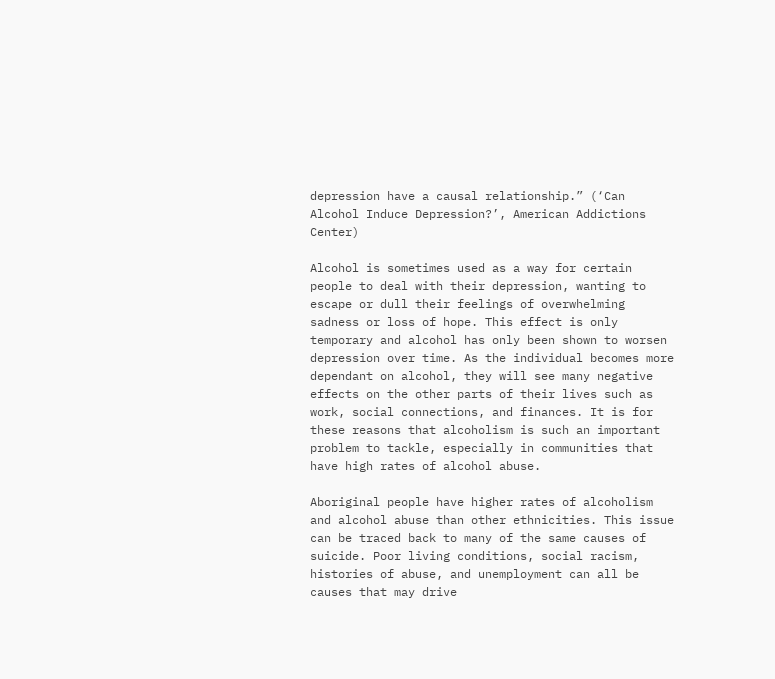depression have a causal relationship.” (‘Can Alcohol Induce Depression?’, American Addictions Center)

Alcohol is sometimes used as a way for certain people to deal with their depression, wanting to escape or dull their feelings of overwhelming sadness or loss of hope. This effect is only temporary and alcohol has only been shown to worsen depression over time. As the individual becomes more dependant on alcohol, they will see many negative effects on the other parts of their lives such as work, social connections, and finances. It is for these reasons that alcoholism is such an important problem to tackle, especially in communities that have high rates of alcohol abuse.

Aboriginal people have higher rates of alcoholism and alcohol abuse than other ethnicities. This issue can be traced back to many of the same causes of suicide. Poor living conditions, social racism, histories of abuse, and unemployment can all be causes that may drive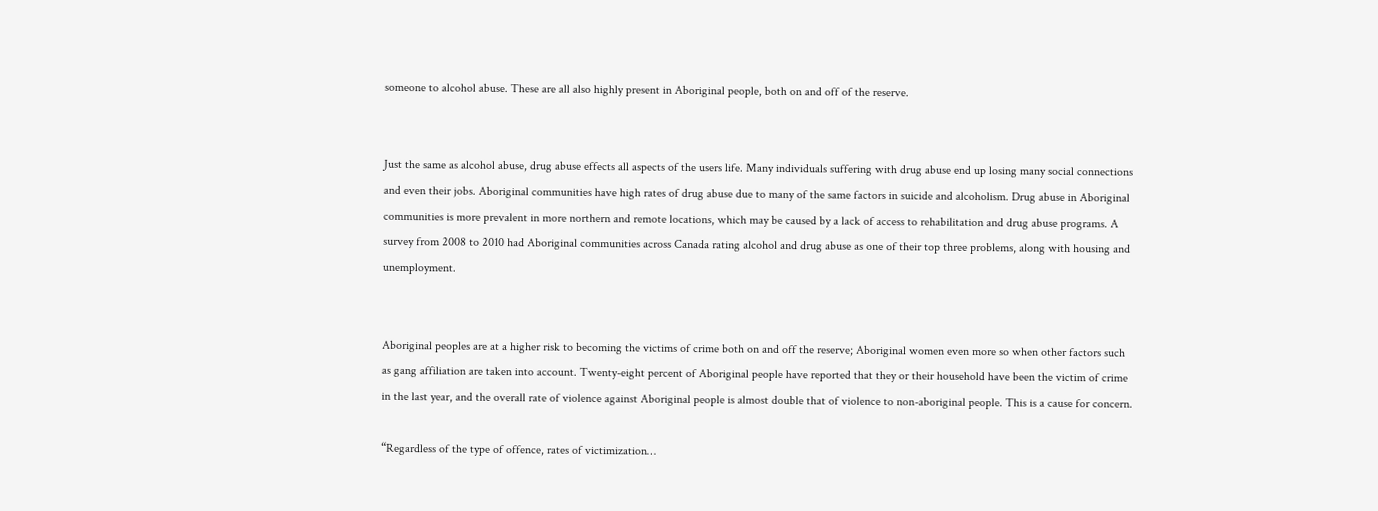someone to alcohol abuse. These are all also highly present in Aboriginal people, both on and off of the reserve.


Just the same as alcohol abuse, drug abuse effects all aspects of the users life. Many individuals suffering with drug abuse end up losing many social connections and even their jobs. Aboriginal communities have high rates of drug abuse due to many of the same factors in suicide and alcoholism. Drug abuse in Aboriginal communities is more prevalent in more northern and remote locations, which may be caused by a lack of access to rehabilitation and drug abuse programs. A survey from 2008 to 2010 had Aboriginal communities across Canada rating alcohol and drug abuse as one of their top three problems, along with housing and unemployment.


Aboriginal peoples are at a higher risk to becoming the victims of crime both on and off the reserve; Aboriginal women even more so when other factors such as gang affiliation are taken into account. Twenty-eight percent of Aboriginal people have reported that they or their household have been the victim of crime in the last year, and the overall rate of violence against Aboriginal people is almost double that of violence to non-aboriginal people. This is a cause for concern.

“Regardless of the type of offence, rates of victimization…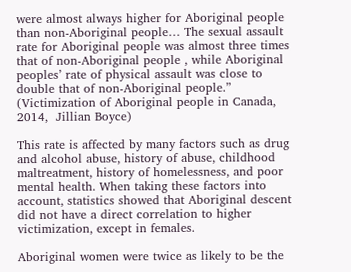were almost always higher for Aboriginal people than non-Aboriginal people… The sexual assault rate for Aboriginal people was almost three times that of non-Aboriginal people , while Aboriginal peoples’ rate of physical assault was close to double that of non-Aboriginal people.” (Victimization of Aboriginal people in Canada, 2014,  Jillian Boyce)

This rate is affected by many factors such as drug and alcohol abuse, history of abuse, childhood maltreatment, history of homelessness, and poor mental health. When taking these factors into account, statistics showed that Aboriginal descent did not have a direct correlation to higher victimization, except in females.

Aboriginal women were twice as likely to be the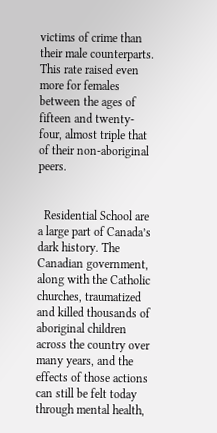victims of crime than their male counterparts. This rate raised even more for females between the ages of fifteen and twenty-four, almost triple that of their non-aboriginal peers.


  Residential School are a large part of Canada’s dark history. The Canadian government, along with the Catholic churches, traumatized and killed thousands of aboriginal children across the country over many years, and the effects of those actions can still be felt today through mental health,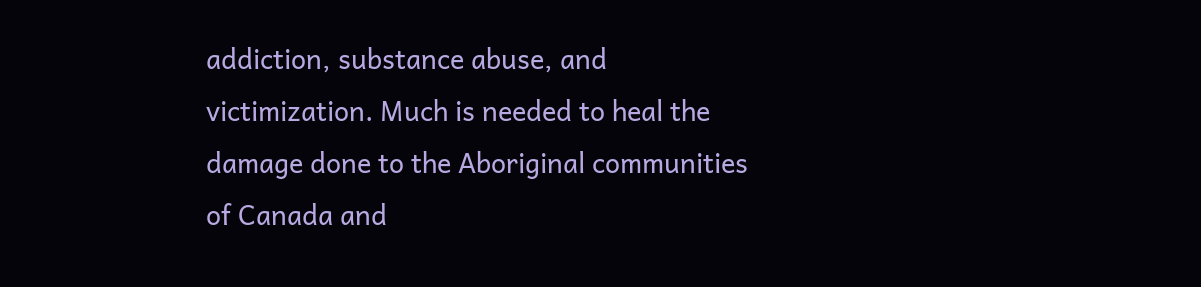addiction, substance abuse, and victimization. Much is needed to heal the damage done to the Aboriginal communities of Canada and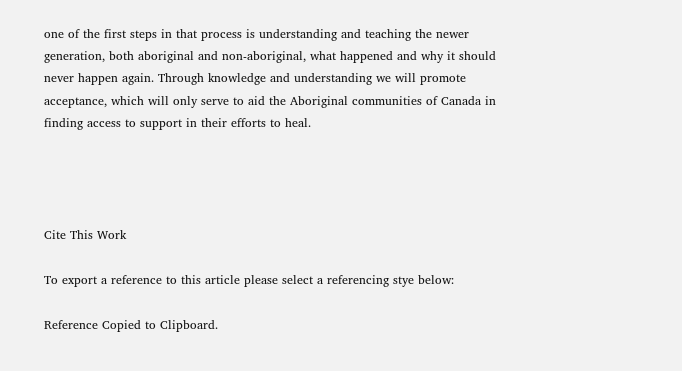one of the first steps in that process is understanding and teaching the newer generation, both aboriginal and non-aboriginal, what happened and why it should never happen again. Through knowledge and understanding we will promote acceptance, which will only serve to aid the Aboriginal communities of Canada in finding access to support in their efforts to heal.




Cite This Work

To export a reference to this article please select a referencing stye below:

Reference Copied to Clipboard.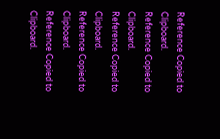Reference Copied to Clipboard.
Reference Copied to Clipboard.
Reference Copied to Clipboard.
Reference Copied to Clipboard.
Reference Copied to Clipboard.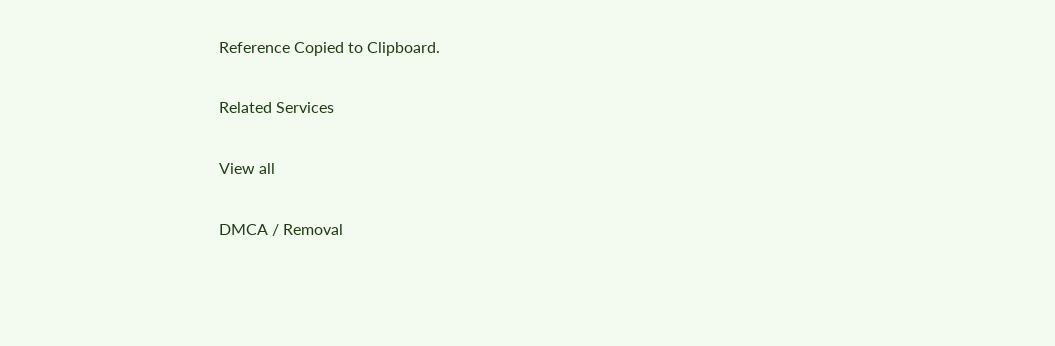Reference Copied to Clipboard.

Related Services

View all

DMCA / Removal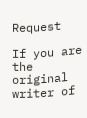Request

If you are the original writer of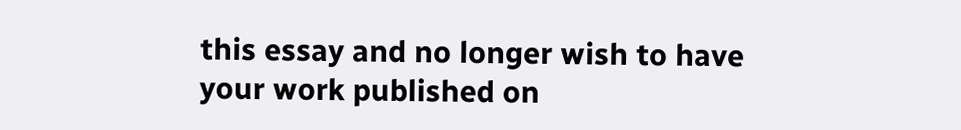this essay and no longer wish to have your work published on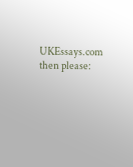UKEssays.com then please: